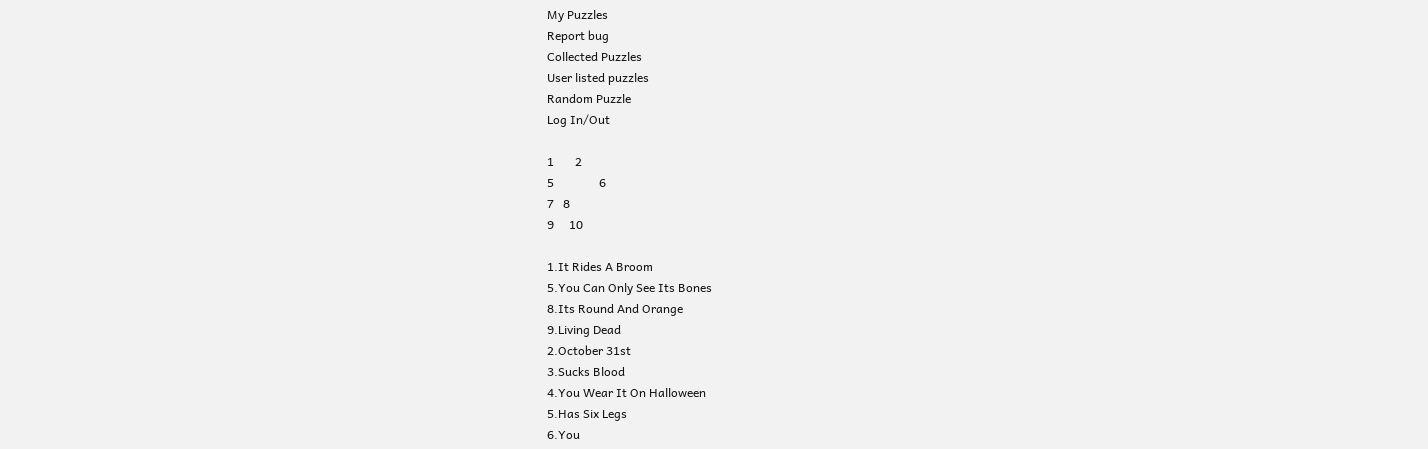My Puzzles
Report bug
Collected Puzzles
User listed puzzles
Random Puzzle
Log In/Out

1       2
5               6
7   8
9     10

1.It Rides A Broom
5.You Can Only See Its Bones
8.Its Round And Orange
9.Living Dead
2.October 31st
3.Sucks Blood
4.You Wear It On Halloween
5.Has Six Legs
6.You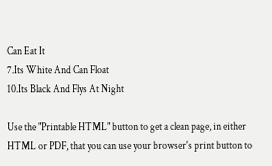Can Eat It
7.Its White And Can Float
10.Its Black And Flys At Night

Use the "Printable HTML" button to get a clean page, in either HTML or PDF, that you can use your browser's print button to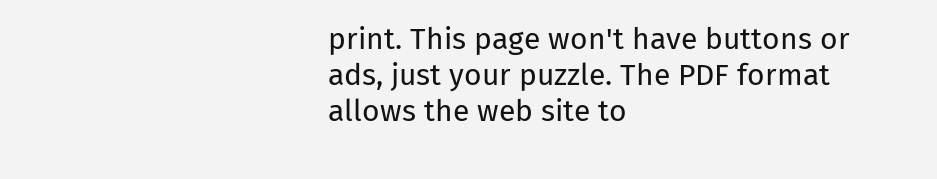print. This page won't have buttons or ads, just your puzzle. The PDF format allows the web site to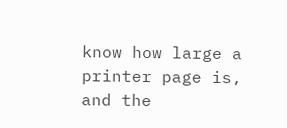know how large a printer page is, and the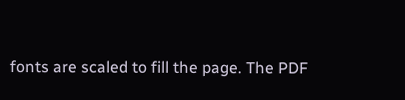fonts are scaled to fill the page. The PDF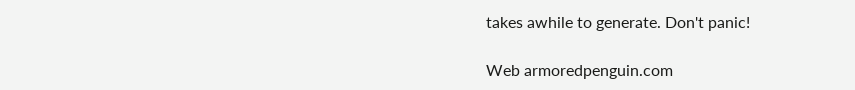takes awhile to generate. Don't panic!

Web armoredpenguin.com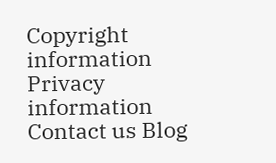Copyright information Privacy information Contact us Blog